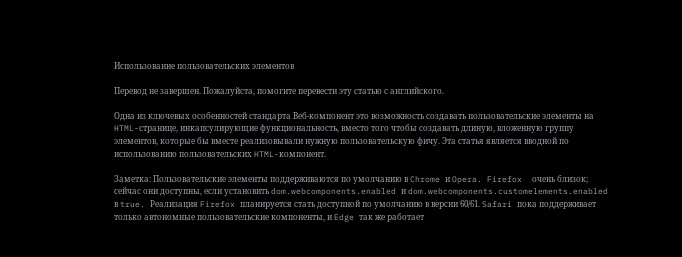Использование пользовательских элементов

Перевод не завершен. Пожалуйста, помогите перевести эту статью с английского.

Одна из ключевых особенностей стандарта Веб-компонент это возможность создавать пользовательские элементы на HTML-странице, инкапсулирующие функциональность, вместо того чтобы создавать длинyю, вложенную группу элементов, которые бы вместе реализовывали нужную пользовательскую фичу. Эта статья является вводной по использованию пользовательских HTML-компонент.

Заметка: Пользовательские элементы поддерживаются по умолчанию в Chrome и Opera. Firefox  очень близок; сейчас они доступны, если установить dom.webcomponents.enabled и dom.webcomponents.customelements.enabled в true. Реализация Firefox планируется стать доступной по умолчанию в версии 60/61. Safari пока поддерживает только автономные пользовательские компоненты, и Edge так же работает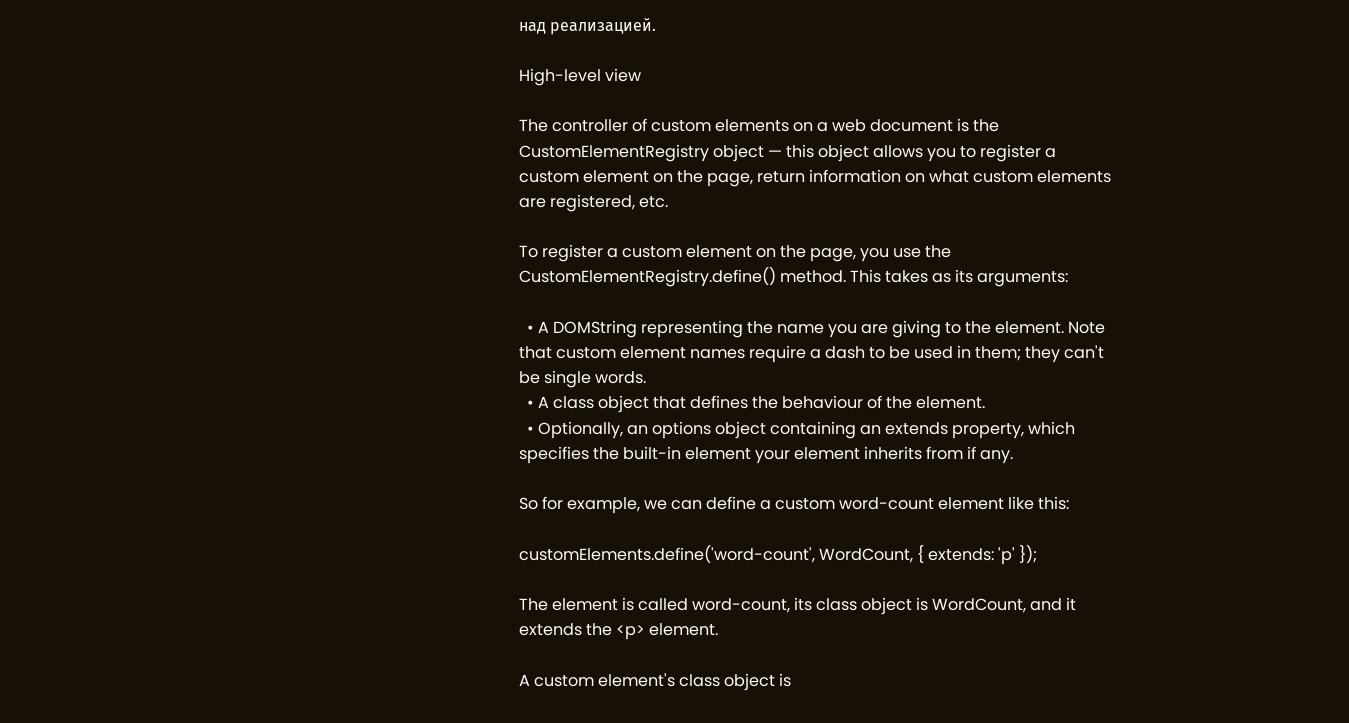над реализацией.

High-level view

The controller of custom elements on a web document is the CustomElementRegistry object — this object allows you to register a custom element on the page, return information on what custom elements are registered, etc.

To register a custom element on the page, you use the CustomElementRegistry.define() method. This takes as its arguments:

  • A DOMString representing the name you are giving to the element. Note that custom element names require a dash to be used in them; they can't be single words.
  • A class object that defines the behaviour of the element.
  • Optionally, an options object containing an extends property, which specifies the built-in element your element inherits from if any.

So for example, we can define a custom word-count element like this:

customElements.define('word-count', WordCount, { extends: 'p' });

The element is called word-count, its class object is WordCount, and it extends the <p> element.

A custom element's class object is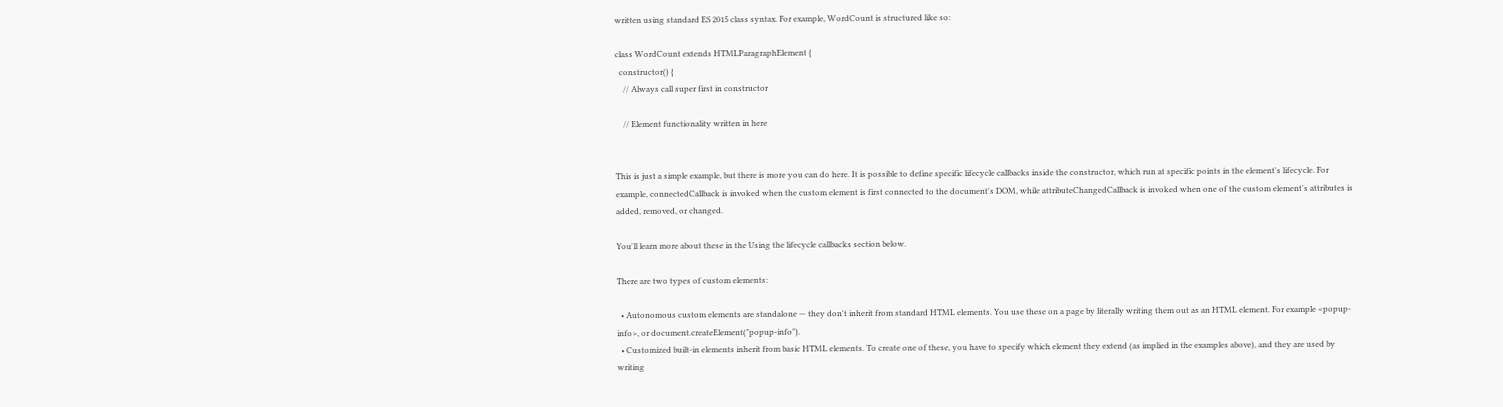written using standard ES 2015 class syntax. For example, WordCount is structured like so:

class WordCount extends HTMLParagraphElement {
  constructor() {
    // Always call super first in constructor

    // Element functionality written in here


This is just a simple example, but there is more you can do here. It is possible to define specific lifecycle callbacks inside the constructor, which run at specific points in the element's lifecycle. For example, connectedCallback is invoked when the custom element is first connected to the document's DOM, while attributeChangedCallback is invoked when one of the custom element's attributes is added, removed, or changed.

You'll learn more about these in the Using the lifecycle callbacks section below.

There are two types of custom elements:

  • Autonomous custom elements are standalone — they don't inherit from standard HTML elements. You use these on a page by literally writing them out as an HTML element. For example <popup-info>, or document.createElement("popup-info").
  • Customized built-in elements inherit from basic HTML elements. To create one of these, you have to specify which element they extend (as implied in the examples above), and they are used by writing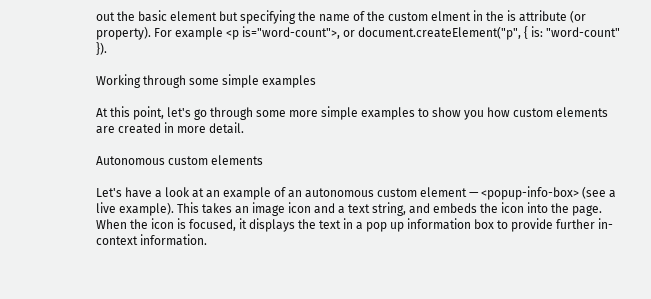out the basic element but specifying the name of the custom elment in the is attribute (or property). For example <p is="word-count">, or document.createElement("p", { is: "word-count" }).

Working through some simple examples

At this point, let's go through some more simple examples to show you how custom elements are created in more detail.

Autonomous custom elements

Let's have a look at an example of an autonomous custom element — <popup-info-box> (see a live example). This takes an image icon and a text string, and embeds the icon into the page. When the icon is focused, it displays the text in a pop up information box to provide further in-context information.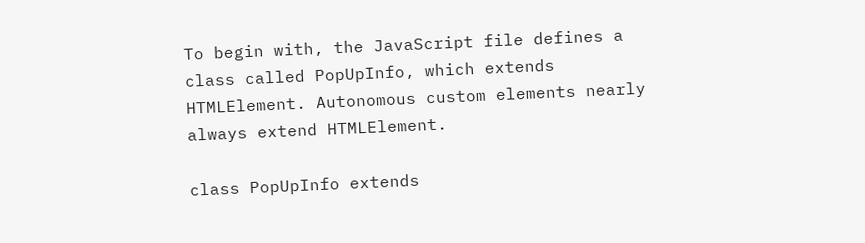To begin with, the JavaScript file defines a class called PopUpInfo, which extends HTMLElement. Autonomous custom elements nearly always extend HTMLElement.

class PopUpInfo extends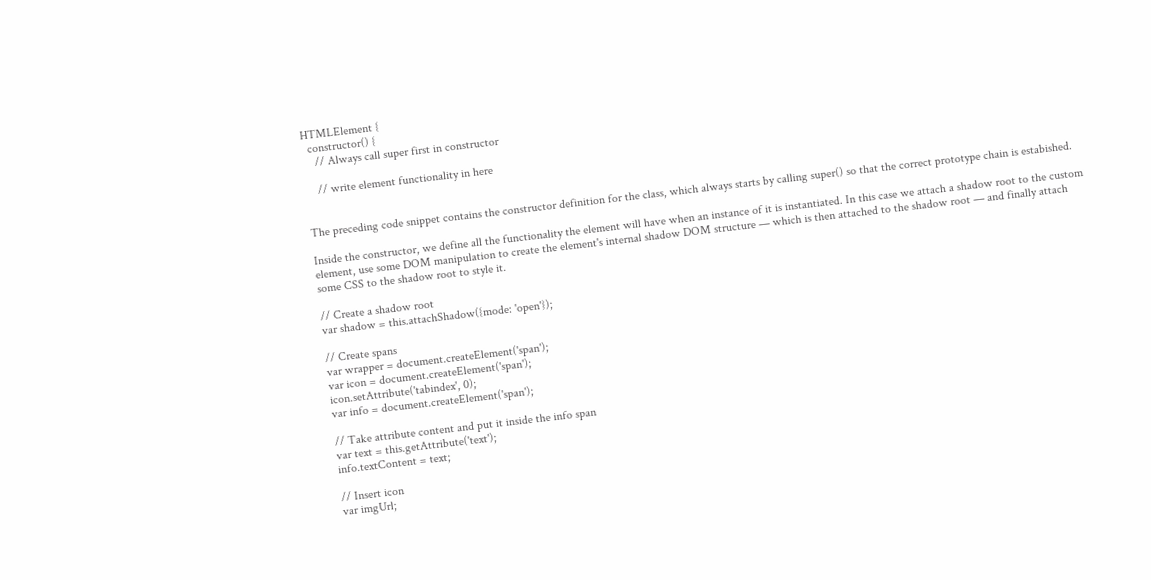HTMLElement {
  constructor() {
    // Always call super first in constructor

    // write element functionality in here


The preceding code snippet contains the constructor definition for the class, which always starts by calling super() so that the correct prototype chain is estabished.

Inside the constructor, we define all the functionality the element will have when an instance of it is instantiated. In this case we attach a shadow root to the custom element, use some DOM manipulation to create the element's internal shadow DOM structure — which is then attached to the shadow root — and finally attach some CSS to the shadow root to style it.

// Create a shadow root
var shadow = this.attachShadow({mode: 'open'});

// Create spans
var wrapper = document.createElement('span');
var icon = document.createElement('span');
icon.setAttribute('tabindex', 0);
var info = document.createElement('span');

// Take attribute content and put it inside the info span
var text = this.getAttribute('text');
info.textContent = text;

// Insert icon
var imgUrl;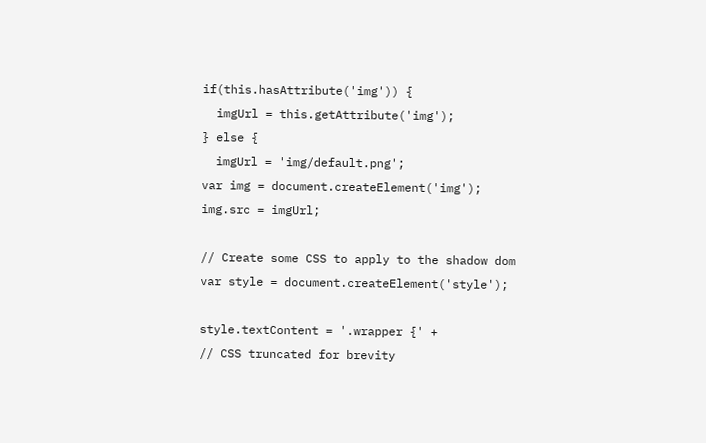if(this.hasAttribute('img')) {
  imgUrl = this.getAttribute('img');
} else {
  imgUrl = 'img/default.png';
var img = document.createElement('img');
img.src = imgUrl;

// Create some CSS to apply to the shadow dom
var style = document.createElement('style');

style.textContent = '.wrapper {' +
// CSS truncated for brevity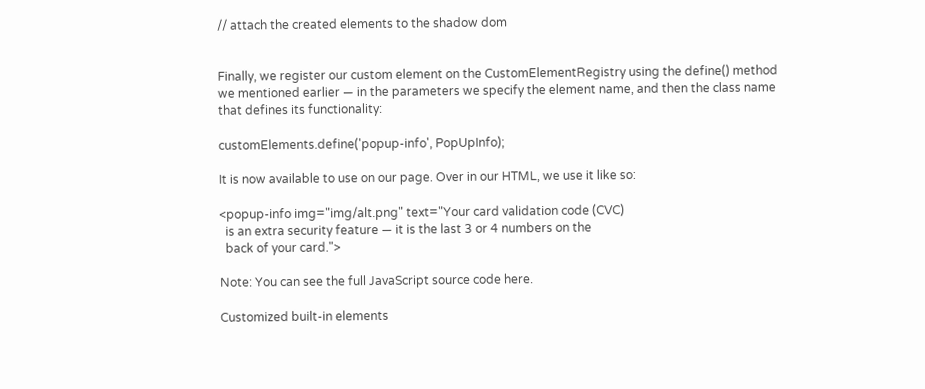// attach the created elements to the shadow dom


Finally, we register our custom element on the CustomElementRegistry using the define() method we mentioned earlier — in the parameters we specify the element name, and then the class name that defines its functionality:

customElements.define('popup-info', PopUpInfo);

It is now available to use on our page. Over in our HTML, we use it like so:

<popup-info img="img/alt.png" text="Your card validation code (CVC)
  is an extra security feature — it is the last 3 or 4 numbers on the
  back of your card.">

Note: You can see the full JavaScript source code here.

Customized built-in elements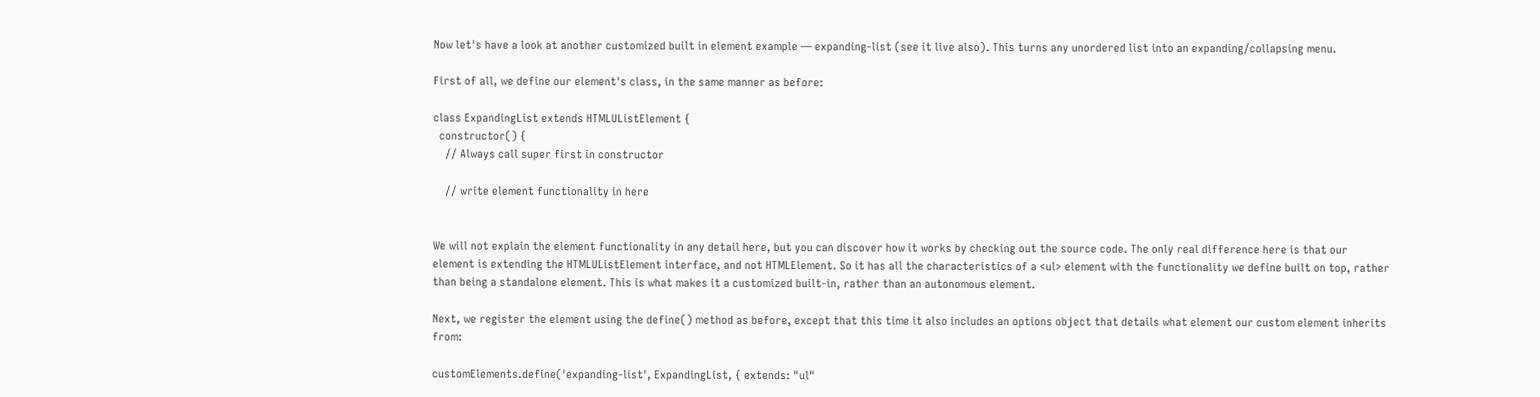Now let's have a look at another customized built in element example — expanding-list (see it live also). This turns any unordered list into an expanding/collapsing menu.

First of all, we define our element's class, in the same manner as before:

class ExpandingList extends HTMLUListElement {
  constructor() {
    // Always call super first in constructor

    // write element functionality in here


We will not explain the element functionality in any detail here, but you can discover how it works by checking out the source code. The only real difference here is that our element is extending the HTMLUListElement interface, and not HTMLElement. So it has all the characteristics of a <ul> element with the functionality we define built on top, rather than being a standalone element. This is what makes it a customized built-in, rather than an autonomous element.

Next, we register the element using the define() method as before, except that this time it also includes an options object that details what element our custom element inherits from:

customElements.define('expanding-list', ExpandingList, { extends: "ul"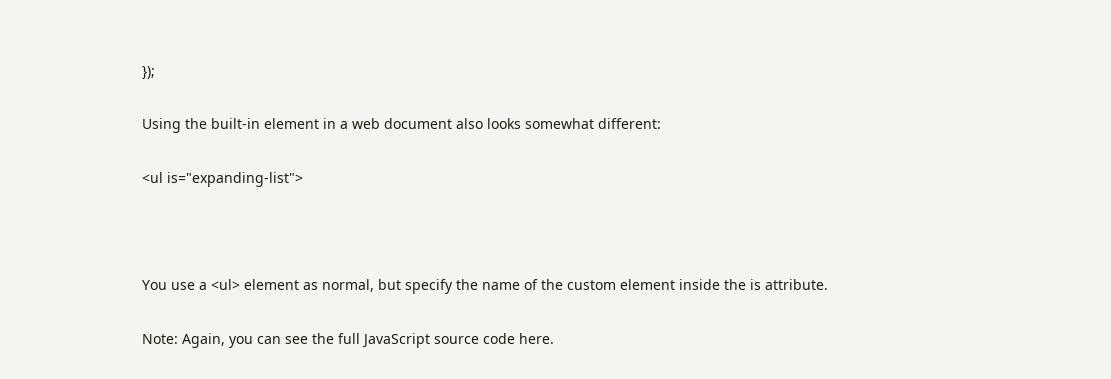});

Using the built-in element in a web document also looks somewhat different:

<ul is="expanding-list">



You use a <ul> element as normal, but specify the name of the custom element inside the is attribute.

Note: Again, you can see the full JavaScript source code here.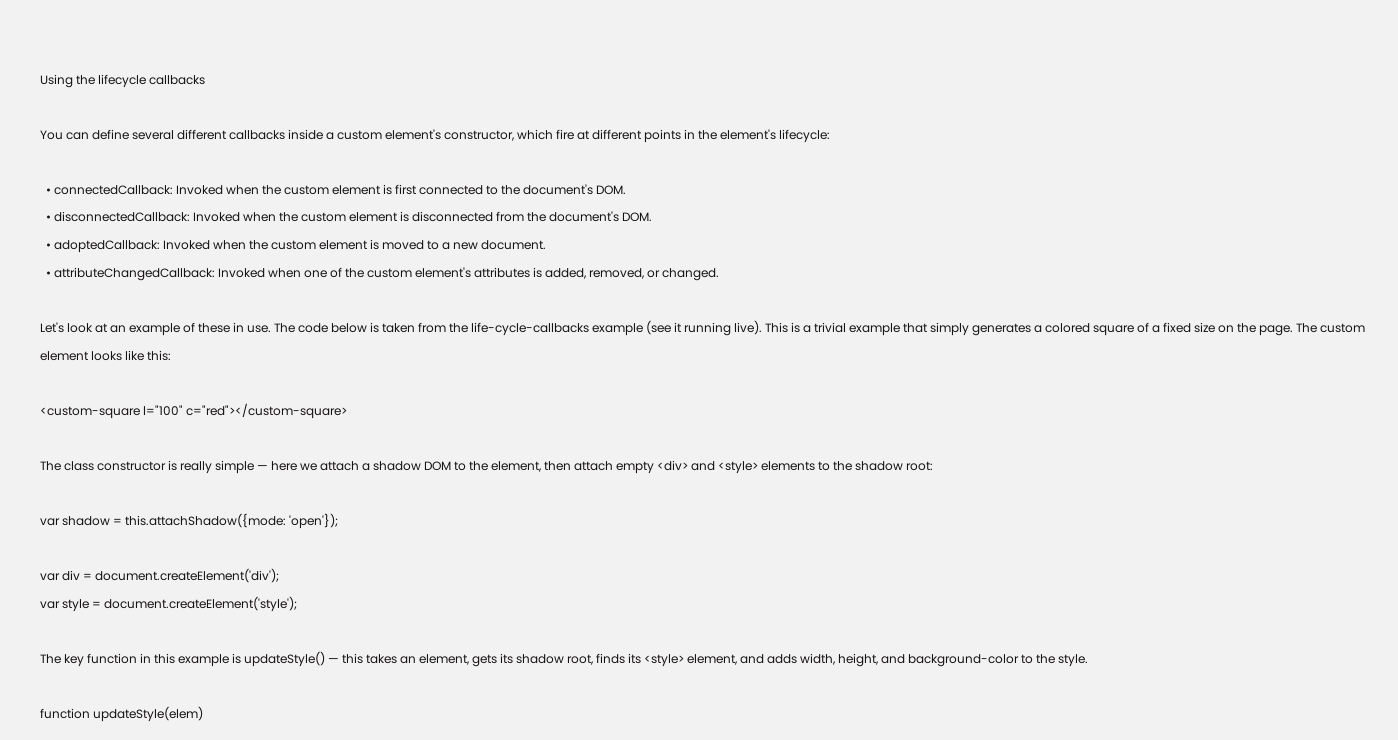Using the lifecycle callbacks

You can define several different callbacks inside a custom element's constructor, which fire at different points in the element's lifecycle:

  • connectedCallback: Invoked when the custom element is first connected to the document's DOM.
  • disconnectedCallback: Invoked when the custom element is disconnected from the document's DOM.
  • adoptedCallback: Invoked when the custom element is moved to a new document.
  • attributeChangedCallback: Invoked when one of the custom element's attributes is added, removed, or changed.

Let's look at an example of these in use. The code below is taken from the life-cycle-callbacks example (see it running live). This is a trivial example that simply generates a colored square of a fixed size on the page. The custom element looks like this:

<custom-square l="100" c="red"></custom-square>

The class constructor is really simple — here we attach a shadow DOM to the element, then attach empty <div> and <style> elements to the shadow root:

var shadow = this.attachShadow({mode: 'open'});

var div = document.createElement('div');
var style = document.createElement('style');

The key function in this example is updateStyle() — this takes an element, gets its shadow root, finds its <style> element, and adds width, height, and background-color to the style.

function updateStyle(elem)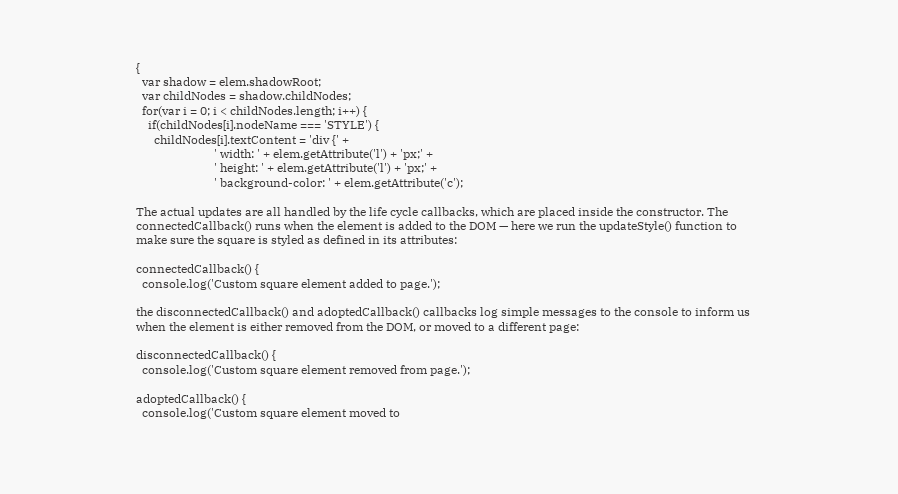{
  var shadow = elem.shadowRoot;
  var childNodes = shadow.childNodes;
  for(var i = 0; i < childNodes.length; i++) {
    if(childNodes[i].nodeName === 'STYLE') {
      childNodes[i].textContent = 'div {' +
                          ' width: ' + elem.getAttribute('l') + 'px;' +
                          ' height: ' + elem.getAttribute('l') + 'px;' +
                          ' background-color: ' + elem.getAttribute('c');

The actual updates are all handled by the life cycle callbacks, which are placed inside the constructor. The connectedCallback() runs when the element is added to the DOM — here we run the updateStyle() function to make sure the square is styled as defined in its attributes:

connectedCallback() {
  console.log('Custom square element added to page.');

the disconnectedCallback() and adoptedCallback() callbacks log simple messages to the console to inform us when the element is either removed from the DOM, or moved to a different page:

disconnectedCallback() {
  console.log('Custom square element removed from page.');

adoptedCallback() {
  console.log('Custom square element moved to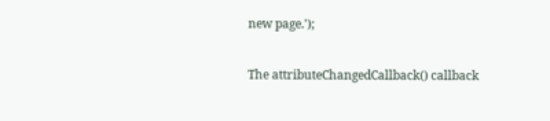new page.');

The attributeChangedCallback() callback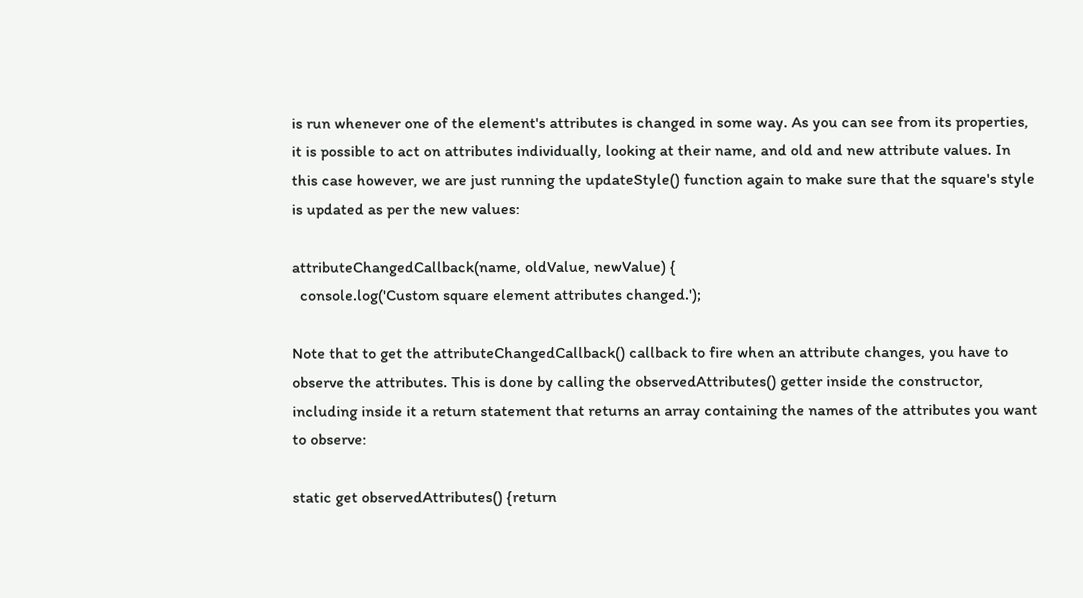is run whenever one of the element's attributes is changed in some way. As you can see from its properties, it is possible to act on attributes individually, looking at their name, and old and new attribute values. In this case however, we are just running the updateStyle() function again to make sure that the square's style is updated as per the new values:

attributeChangedCallback(name, oldValue, newValue) {
  console.log('Custom square element attributes changed.');

Note that to get the attributeChangedCallback() callback to fire when an attribute changes, you have to observe the attributes. This is done by calling the observedAttributes() getter inside the constructor, including inside it a return statement that returns an array containing the names of the attributes you want to observe:

static get observedAttributes() {return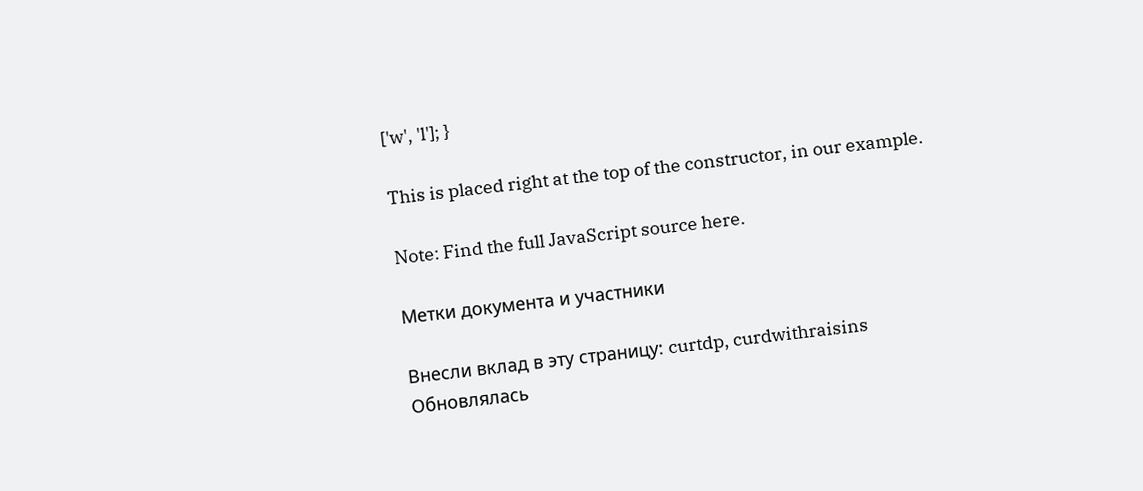['w', 'l']; }

This is placed right at the top of the constructor, in our example.

Note: Find the full JavaScript source here.

Метки документа и участники

Внесли вклад в эту страницу: curtdp, curdwithraisins
Обновлялась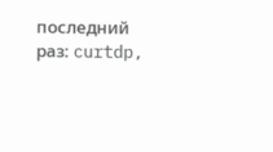последний раз: curtdp,